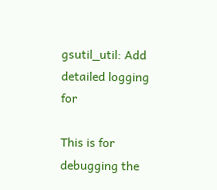gsutil_util: Add detailed logging for

This is for debugging the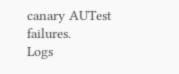canary AUTest failures.
Logs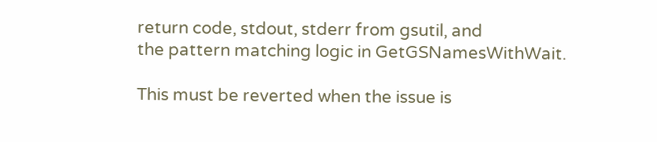return code, stdout, stderr from gsutil, and
the pattern matching logic in GetGSNamesWithWait.

This must be reverted when the issue is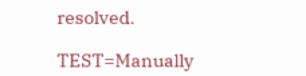resolved.

TEST=Manually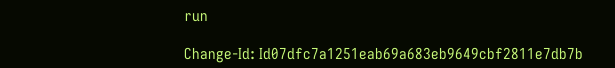run

Change-Id: Id07dfc7a1251eab69a683eb9649cbf2811e7db7b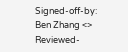Signed-off-by: Ben Zhang <>
Reviewed-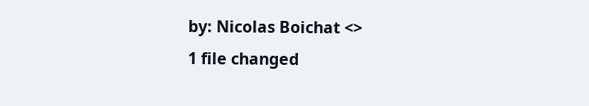by: Nicolas Boichat <>
1 file changed